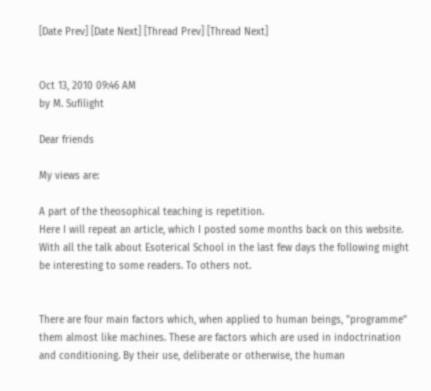[Date Prev] [Date Next] [Thread Prev] [Thread Next]


Oct 13, 2010 09:46 AM
by M. Sufilight

Dear friends

My views are:

A part of the theosophical teaching is repetition.
Here I will repeat an article, which I posted some months back on this website.
With all the talk about Esoterical School in the last few days the following might be interesting to some readers. To others not.


There are four main factors which, when applied to human beings, "programme" them almost like machines. These are factors which are used in indoctrination and conditioning. By their use, deliberate or otherwise, the human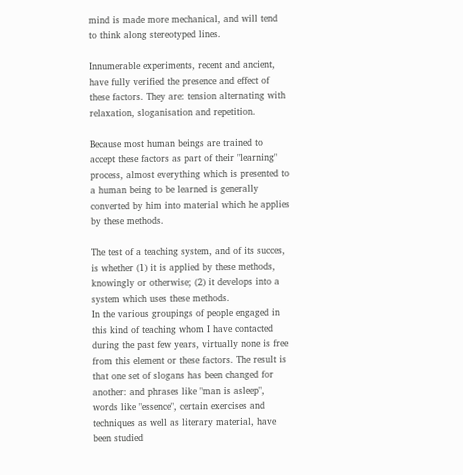mind is made more mechanical, and will tend to think along stereotyped lines.

Innumerable experiments, recent and ancient, have fully verified the presence and effect of these factors. They are: tension alternating with relaxation, sloganisation and repetition.

Because most human beings are trained to accept these factors as part of their "learning" process, almost everything which is presented to a human being to be learned is generally converted by him into material which he applies by these methods.

The test of a teaching system, and of its succes, is whether (1) it is applied by these methods, knowingly or otherwise; (2) it develops into a system which uses these methods.
In the various groupings of people engaged in this kind of teaching whom I have contacted during the past few years, virtually none is free from this element or these factors. The result is that one set of slogans has been changed for another: and phrases like "man is asleep", words like "essence", certain exercises and techniques as well as literary material, have been studied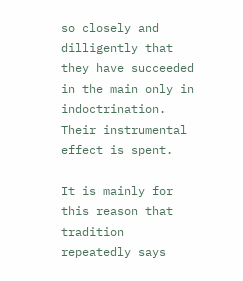so closely and dilligently that they have succeeded in the main only in indoctrination. Their instrumental effect is spent.

It is mainly for this reason that tradition repeatedly says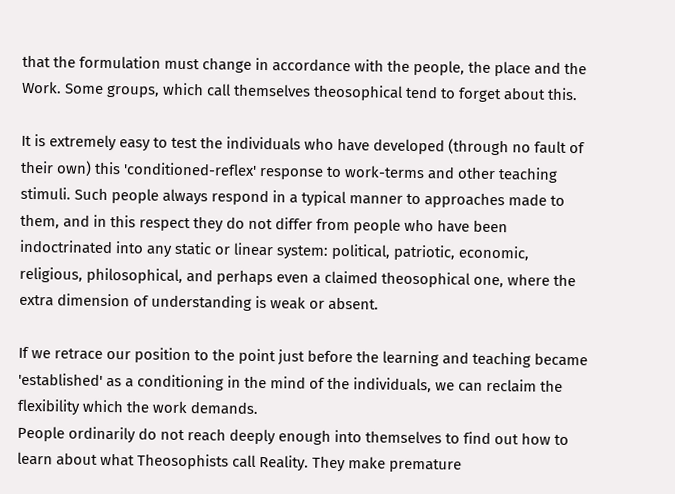that the formulation must change in accordance with the people, the place and the Work. Some groups, which call themselves theosophical tend to forget about this.

It is extremely easy to test the individuals who have developed (through no fault of their own) this 'conditioned-reflex' response to work-terms and other teaching stimuli. Such people always respond in a typical manner to approaches made to them, and in this respect they do not differ from people who have been indoctrinated into any static or linear system: political, patriotic, economic, religious, philosophical, and perhaps even a claimed theosophical one, where the extra dimension of understanding is weak or absent.

If we retrace our position to the point just before the learning and teaching became 'established' as a conditioning in the mind of the individuals, we can reclaim the flexibility which the work demands.
People ordinarily do not reach deeply enough into themselves to find out how to learn about what Theosophists call Reality. They make premature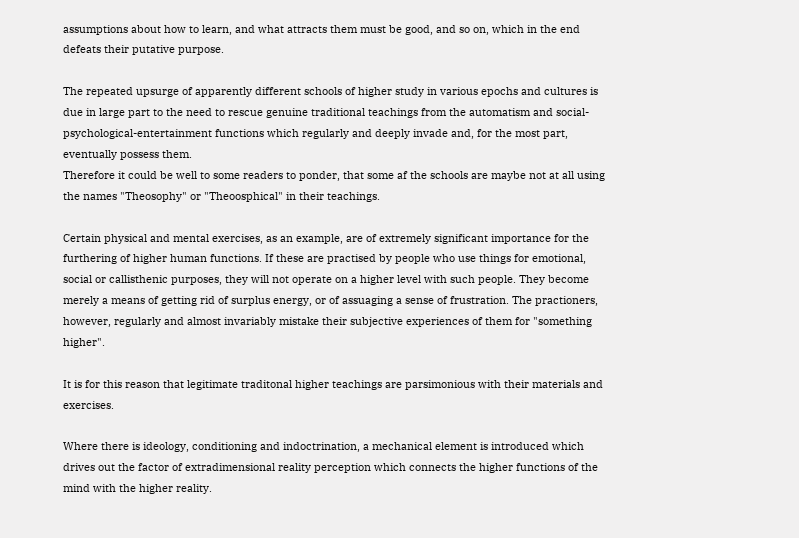assumptions about how to learn, and what attracts them must be good, and so on, which in the end defeats their putative purpose.

The repeated upsurge of apparently different schools of higher study in various epochs and cultures is due in large part to the need to rescue genuine traditional teachings from the automatism and social-psychological-entertainment functions which regularly and deeply invade and, for the most part, eventually possess them.
Therefore it could be well to some readers to ponder, that some af the schools are maybe not at all using the names "Theosophy" or "Theoosphical" in their teachings.

Certain physical and mental exercises, as an example, are of extremely significant importance for the furthering of higher human functions. If these are practised by people who use things for emotional, social or callisthenic purposes, they will not operate on a higher level with such people. They become merely a means of getting rid of surplus energy, or of assuaging a sense of frustration. The practioners, however, regularly and almost invariably mistake their subjective experiences of them for "something higher".

It is for this reason that legitimate traditonal higher teachings are parsimonious with their materials and exercises.

Where there is ideology, conditioning and indoctrination, a mechanical element is introduced which drives out the factor of extradimensional reality perception which connects the higher functions of the mind with the higher reality.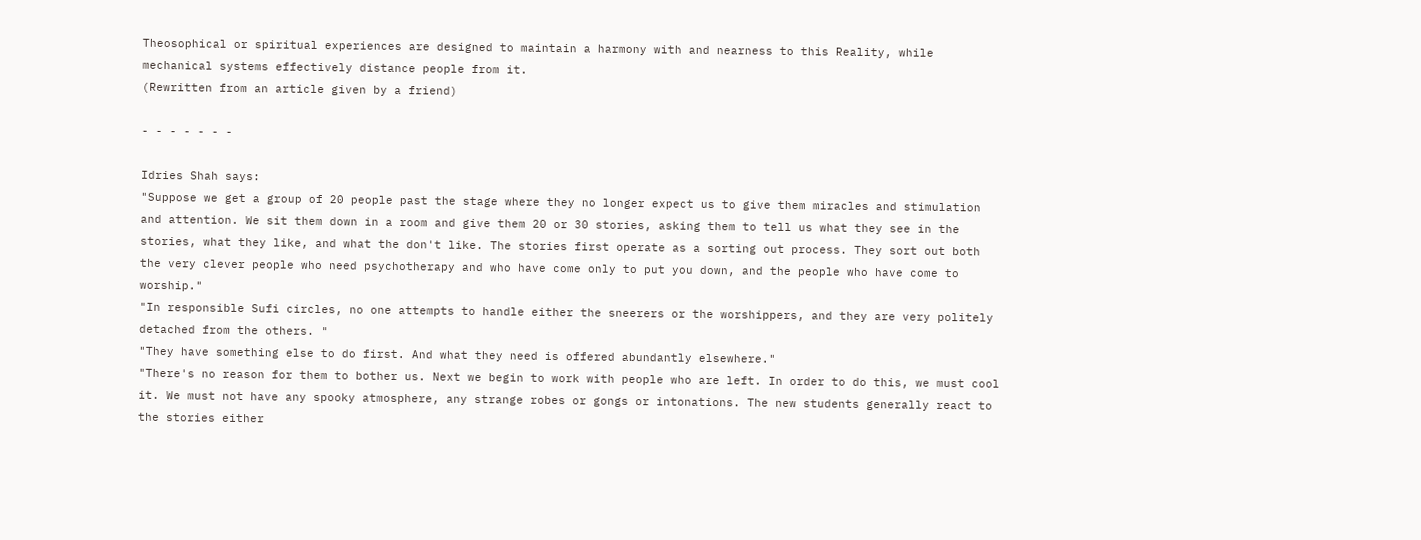Theosophical or spiritual experiences are designed to maintain a harmony with and nearness to this Reality, while mechanical systems effectively distance people from it.
(Rewritten from an article given by a friend)

- - - - - - -

Idries Shah says:
"Suppose we get a group of 20 people past the stage where they no longer expect us to give them miracles and stimulation and attention. We sit them down in a room and give them 20 or 30 stories, asking them to tell us what they see in the stories, what they like, and what the don't like. The stories first operate as a sorting out process. They sort out both the very clever people who need psychotherapy and who have come only to put you down, and the people who have come to worship."
"In responsible Sufi circles, no one attempts to handle either the sneerers or the worshippers, and they are very politely detached from the others. "
"They have something else to do first. And what they need is offered abundantly elsewhere."
"There's no reason for them to bother us. Next we begin to work with people who are left. In order to do this, we must cool it. We must not have any spooky atmosphere, any strange robes or gongs or intonations. The new students generally react to the stories either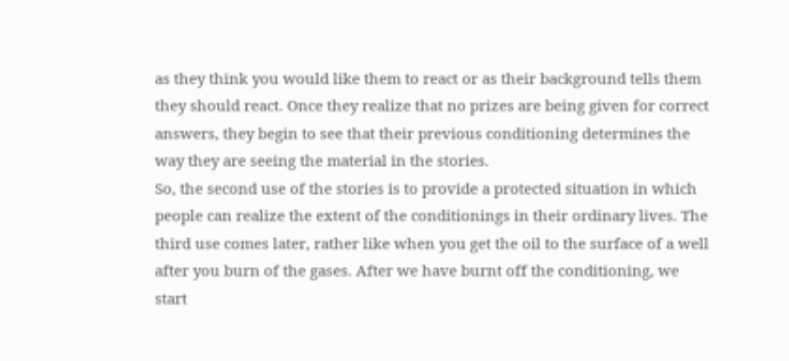as they think you would like them to react or as their background tells them they should react. Once they realize that no prizes are being given for correct answers, they begin to see that their previous conditioning determines the way they are seeing the material in the stories.
So, the second use of the stories is to provide a protected situation in which people can realize the extent of the conditionings in their ordinary lives. The third use comes later, rather like when you get the oil to the surface of a well after you burn of the gases. After we have burnt off the conditioning, we start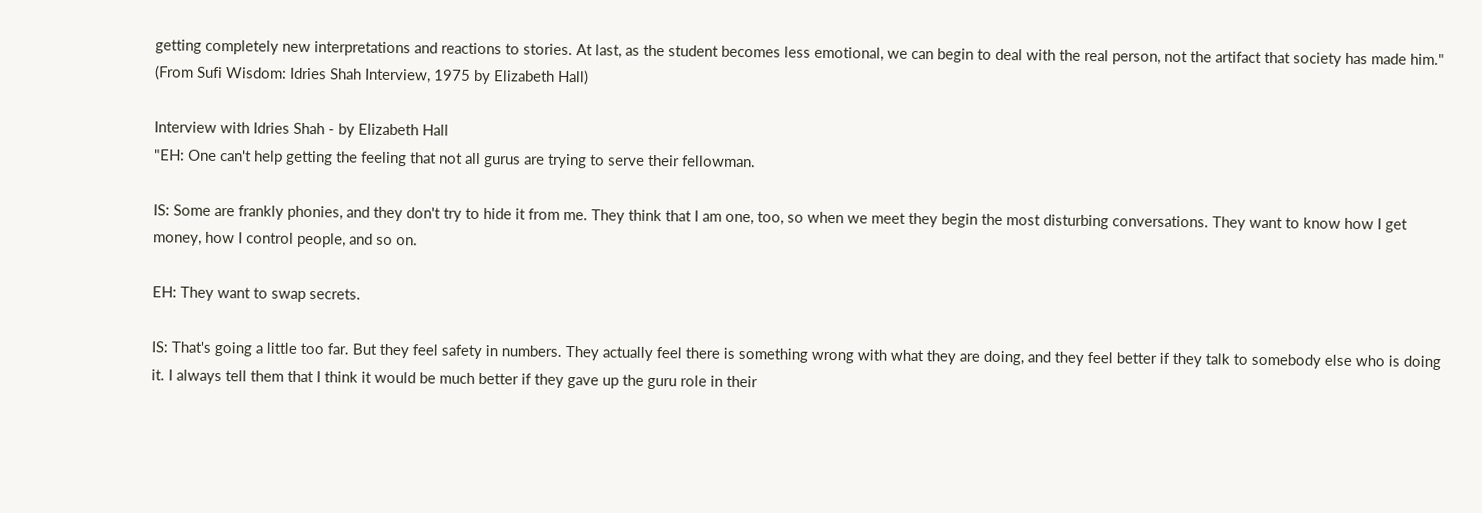getting completely new interpretations and reactions to stories. At last, as the student becomes less emotional, we can begin to deal with the real person, not the artifact that society has made him."
(From Sufi Wisdom: Idries Shah Interview, 1975 by Elizabeth Hall)

Interview with Idries Shah - by Elizabeth Hall
"EH: One can't help getting the feeling that not all gurus are trying to serve their fellowman.

IS: Some are frankly phonies, and they don't try to hide it from me. They think that I am one, too, so when we meet they begin the most disturbing conversations. They want to know how I get money, how I control people, and so on.

EH: They want to swap secrets.

IS: That's going a little too far. But they feel safety in numbers. They actually feel there is something wrong with what they are doing, and they feel better if they talk to somebody else who is doing it. I always tell them that I think it would be much better if they gave up the guru role in their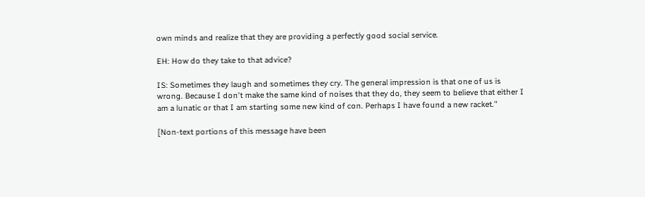own minds and realize that they are providing a perfectly good social service.

EH: How do they take to that advice?

IS: Sometimes they laugh and sometimes they cry. The general impression is that one of us is wrong. Because I don't make the same kind of noises that they do, they seem to believe that either I am a lunatic or that I am starting some new kind of con. Perhaps I have found a new racket."

[Non-text portions of this message have been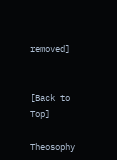removed]


[Back to Top]

Theosophy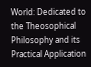World: Dedicated to the Theosophical Philosophy and its Practical Application